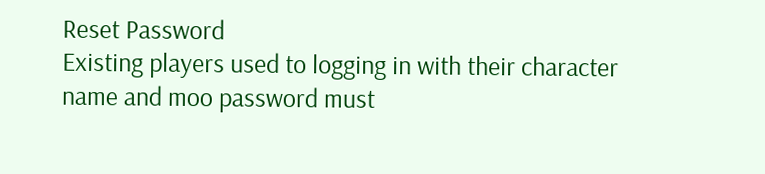Reset Password
Existing players used to logging in with their character name and moo password must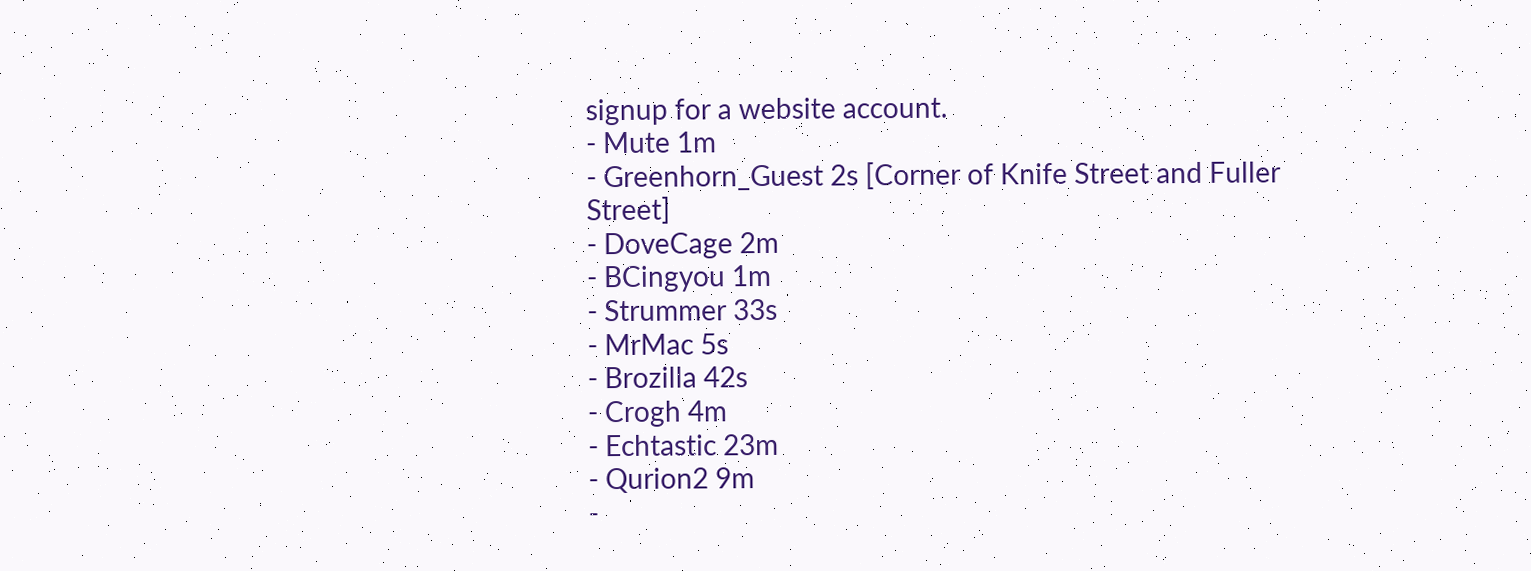signup for a website account.
- Mute 1m
- Greenhorn_Guest 2s [Corner of Knife Street and Fuller Street]
- DoveCage 2m
- BCingyou 1m
- Strummer 33s
- MrMac 5s
- Brozilla 42s
- Crogh 4m
- Echtastic 23m
- Qurion2 9m
-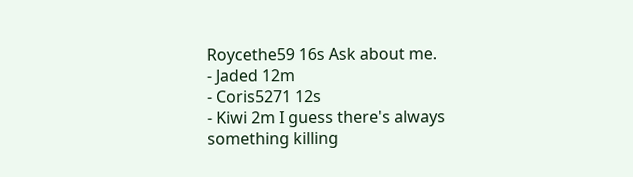Roycethe59 16s Ask about me.
- Jaded 12m
- Coris5271 12s
- Kiwi 2m I guess there's always something killing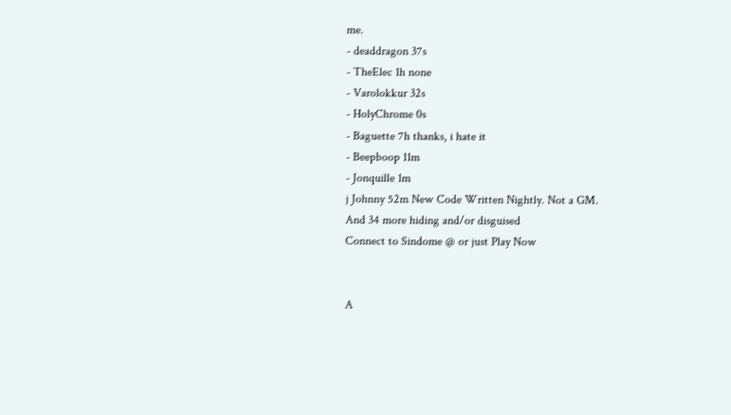me.
- deaddragon 37s
- TheElec 1h none
- Varolokkur 32s
- HolyChrome 0s
- Baguette 7h thanks, i hate it
- Beepboop 11m
- Jonquille 1m
j Johnny 52m New Code Written Nightly. Not a GM.
And 34 more hiding and/or disguised
Connect to Sindome @ or just Play Now


A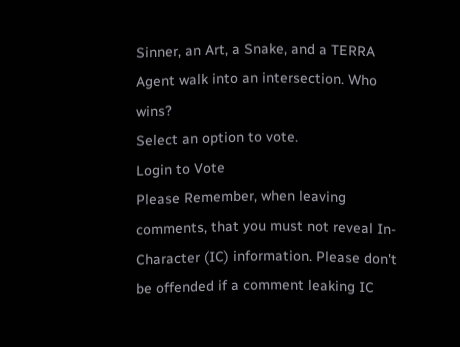Sinner, an Art, a Snake, and a TERRA Agent walk into an intersection. Who wins?
Select an option to vote.
Login to Vote
Please Remember, when leaving comments, that you must not reveal In-Character (IC) information. Please don't be offended if a comment leaking IC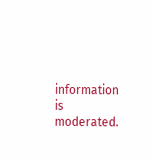information is moderated.